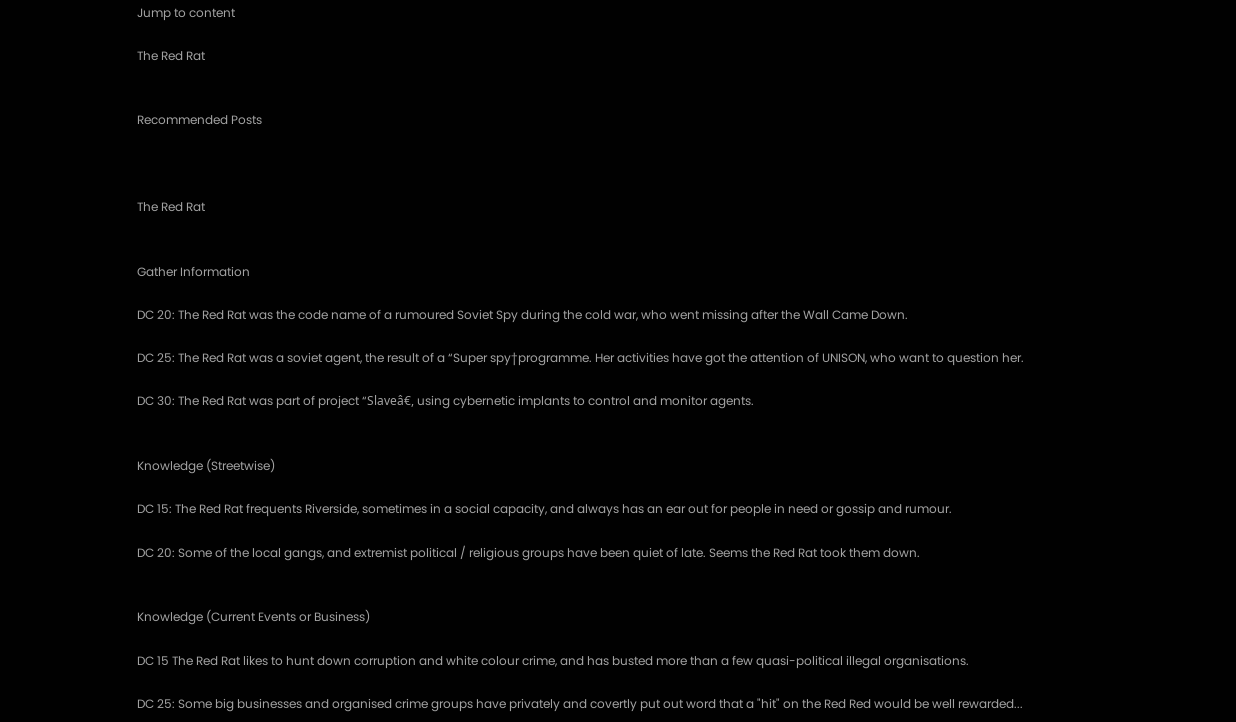Jump to content

The Red Rat


Recommended Posts



The Red Rat


Gather Information

DC 20: The Red Rat was the code name of a rumoured Soviet Spy during the cold war, who went missing after the Wall Came Down.

DC 25: The Red Rat was a soviet agent, the result of a “Super spy†programme. Her activities have got the attention of UNISON, who want to question her.

DC 30: The Red Rat was part of project “Slaveâ€, using cybernetic implants to control and monitor agents.


Knowledge (Streetwise)

DC 15: The Red Rat frequents Riverside, sometimes in a social capacity, and always has an ear out for people in need or gossip and rumour.

DC 20: Some of the local gangs, and extremist political / religious groups have been quiet of late. Seems the Red Rat took them down.


Knowledge (Current Events or Business)

DC 15 The Red Rat likes to hunt down corruption and white colour crime, and has busted more than a few quasi-political illegal organisations.

DC 25: Some big businesses and organised crime groups have privately and covertly put out word that a "hit" on the Red Red would be well rewarded...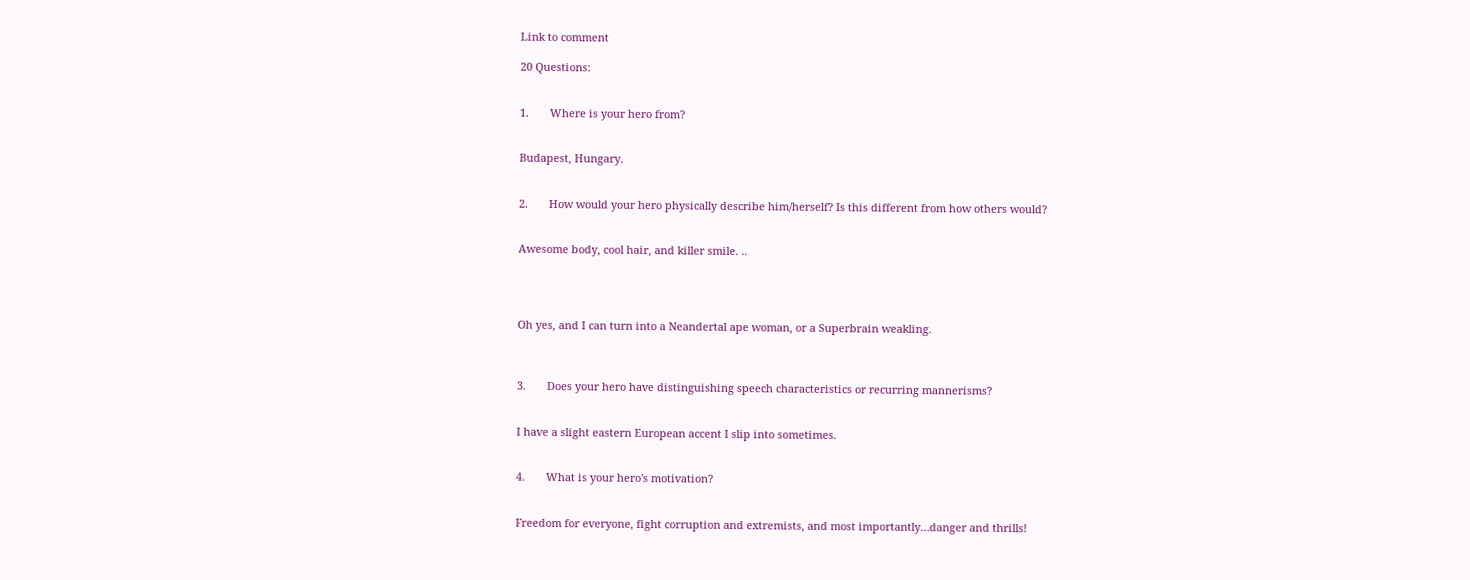Link to comment

20 Questions:


1.       Where is your hero from?


Budapest, Hungary.


2.       How would your hero physically describe him/herself? Is this different from how others would?


Awesome body, cool hair, and killer smile. ..




Oh yes, and I can turn into a Neandertal ape woman, or a Superbrain weakling.



3.       Does your hero have distinguishing speech characteristics or recurring mannerisms?


I have a slight eastern European accent I slip into sometimes.


4.       What is your hero's motivation?


Freedom for everyone, fight corruption and extremists, and most importantly…danger and thrills!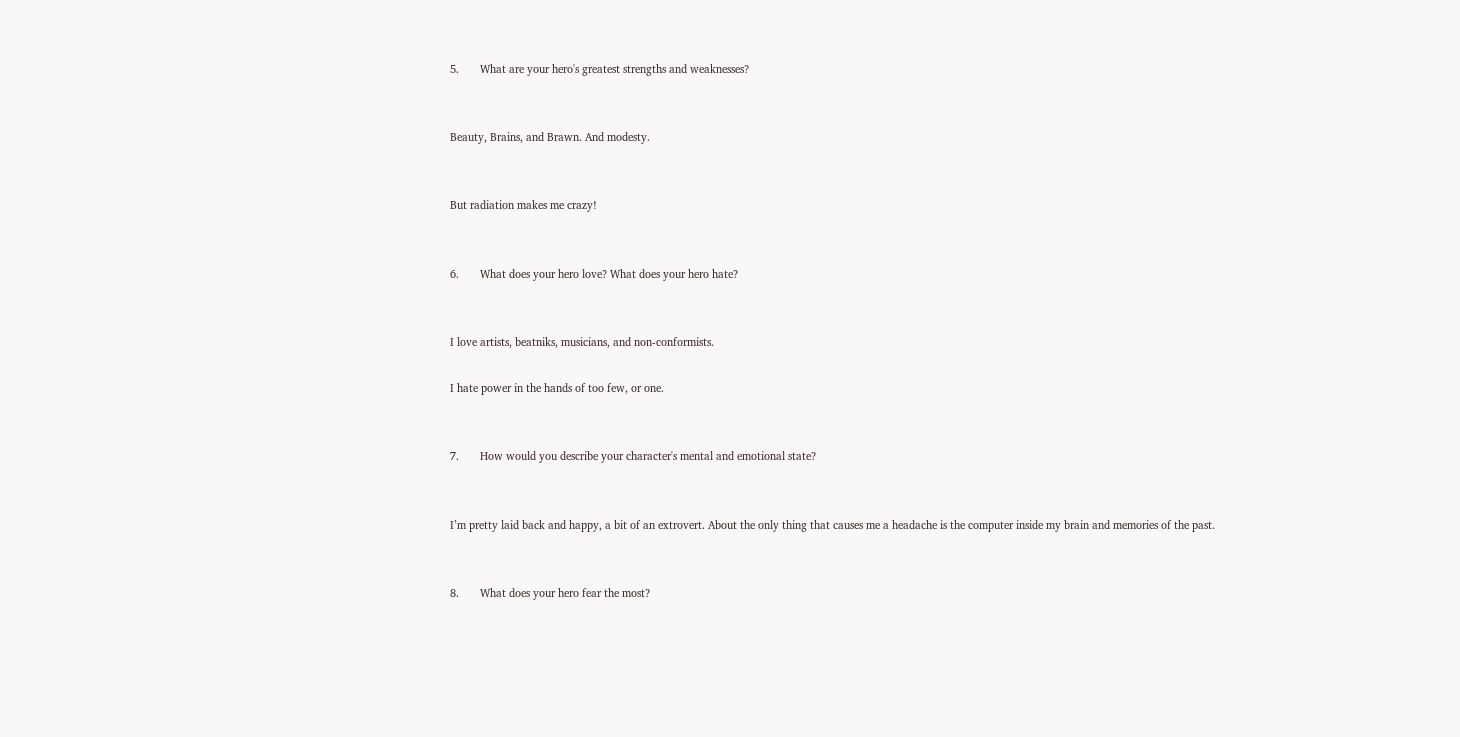5.       What are your hero's greatest strengths and weaknesses?


Beauty, Brains, and Brawn. And modesty.


But radiation makes me crazy!


6.       What does your hero love? What does your hero hate?


I love artists, beatniks, musicians, and non-conformists.

I hate power in the hands of too few, or one.


7.       How would you describe your character's mental and emotional state?


I’m pretty laid back and happy, a bit of an extrovert. About the only thing that causes me a headache is the computer inside my brain and memories of the past.


8.       What does your hero fear the most?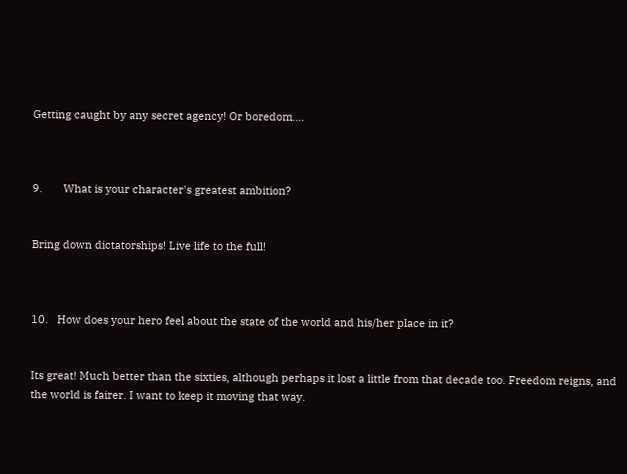Getting caught by any secret agency! Or boredom….



9.       What is your character's greatest ambition?


Bring down dictatorships! Live life to the full!



10.   How does your hero feel about the state of the world and his/her place in it?


Its great! Much better than the sixties, although perhaps it lost a little from that decade too. Freedom reigns, and the world is fairer. I want to keep it moving that way.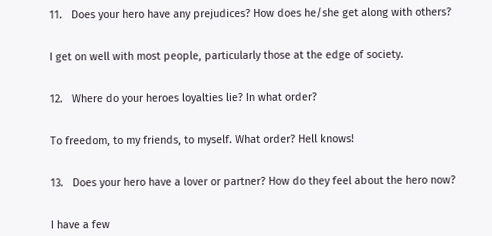11.   Does your hero have any prejudices? How does he/she get along with others?


I get on well with most people, particularly those at the edge of society.


12.   Where do your heroes loyalties lie? In what order?


To freedom, to my friends, to myself. What order? Hell knows!


13.   Does your hero have a lover or partner? How do they feel about the hero now?


I have a few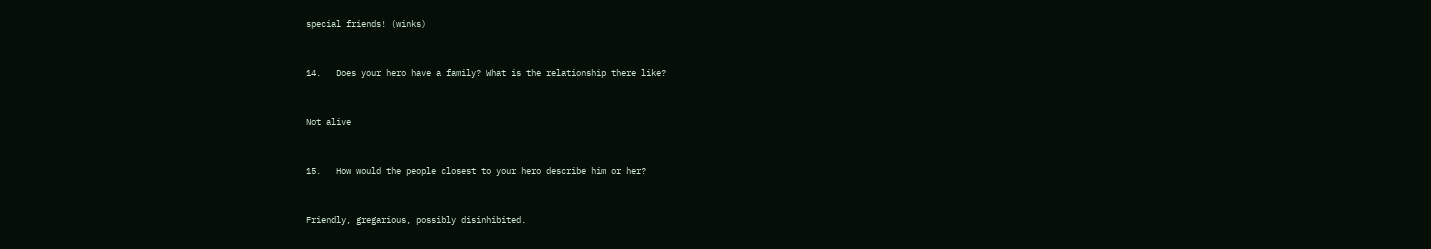special friends! (winks)


14.   Does your hero have a family? What is the relationship there like?


Not alive


15.   How would the people closest to your hero describe him or her?


Friendly, gregarious, possibly disinhibited.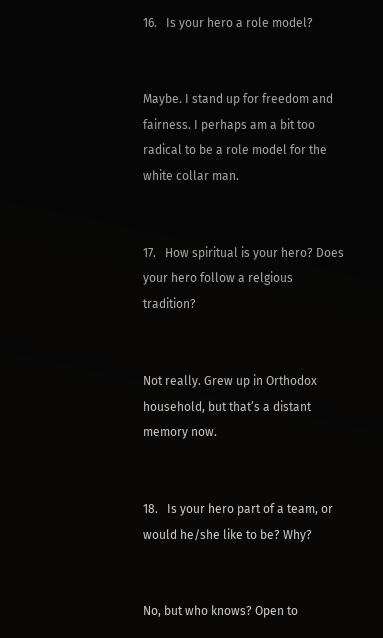16.   Is your hero a role model?


Maybe. I stand up for freedom and fairness. I perhaps am a bit too radical to be a role model for the white collar man.


17.   How spiritual is your hero? Does your hero follow a relgious tradition?


Not really. Grew up in Orthodox household, but that’s a distant memory now.


18.   Is your hero part of a team, or would he/she like to be? Why?


No, but who knows? Open to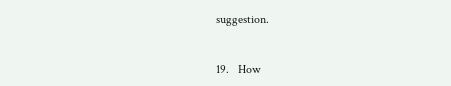suggestion.


19.   How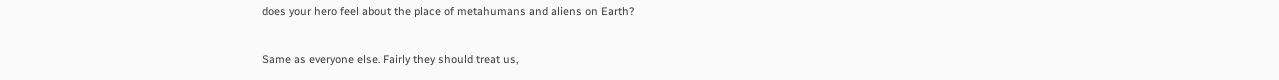does your hero feel about the place of metahumans and aliens on Earth?


Same as everyone else. Fairly they should treat us,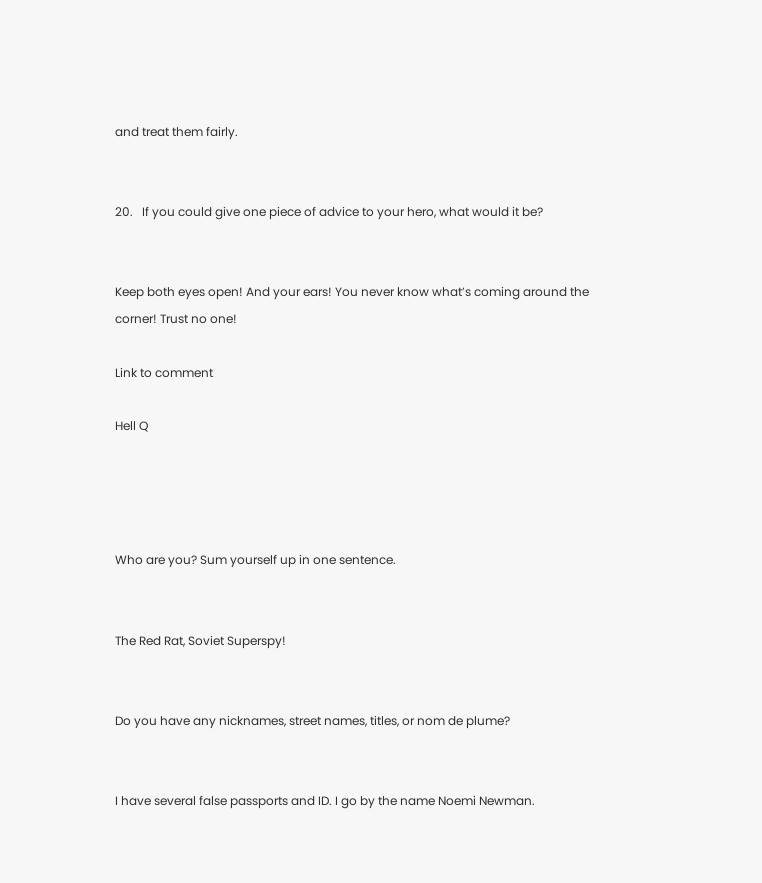and treat them fairly.


20.   If you could give one piece of advice to your hero, what would it be?


Keep both eyes open! And your ears! You never know what’s coming around the corner! Trust no one!

Link to comment

Hell Q




Who are you? Sum yourself up in one sentence.


The Red Rat, Soviet Superspy!


Do you have any nicknames, street names, titles, or nom de plume?


I have several false passports and ID. I go by the name Noemi Newman.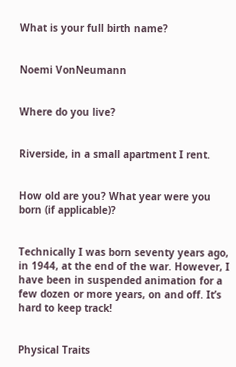What is your full birth name?


Noemi VonNeumann


Where do you live?


Riverside, in a small apartment I rent.


How old are you? What year were you born (if applicable)?


Technically I was born seventy years ago, in 1944, at the end of the war. However, I have been in suspended animation for a few dozen or more years, on and off. It’s hard to keep track!


Physical Traits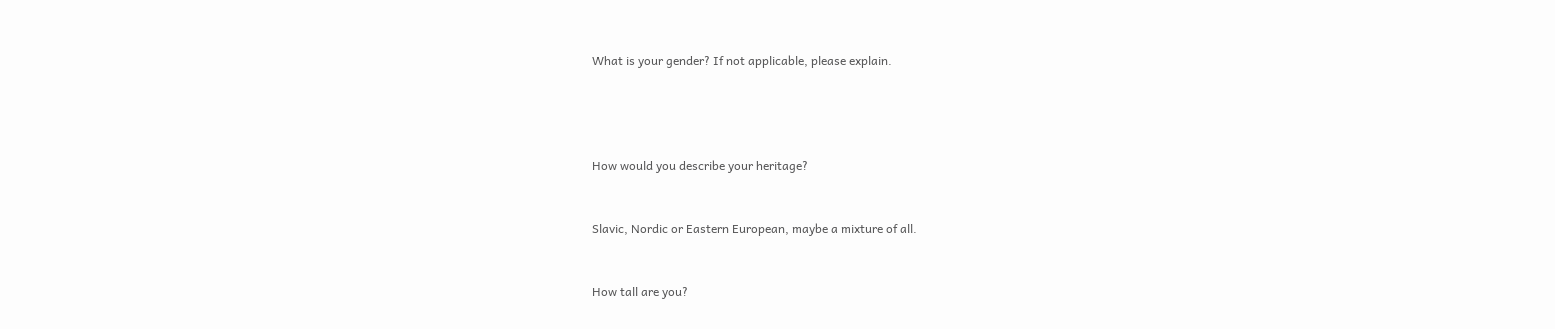What is your gender? If not applicable, please explain.




How would you describe your heritage?


Slavic, Nordic or Eastern European, maybe a mixture of all.


How tall are you?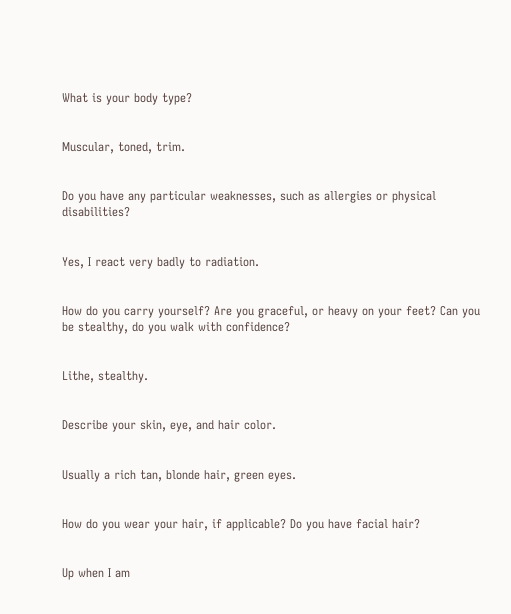What is your body type?


Muscular, toned, trim.


Do you have any particular weaknesses, such as allergies or physical disabilities?


Yes, I react very badly to radiation.


How do you carry yourself? Are you graceful, or heavy on your feet? Can you be stealthy, do you walk with confidence?


Lithe, stealthy.


Describe your skin, eye, and hair color.


Usually a rich tan, blonde hair, green eyes.


How do you wear your hair, if applicable? Do you have facial hair?


Up when I am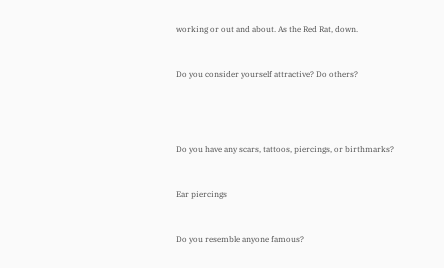working or out and about. As the Red Rat, down.


Do you consider yourself attractive? Do others?




Do you have any scars, tattoos, piercings, or birthmarks?


Ear piercings


Do you resemble anyone famous?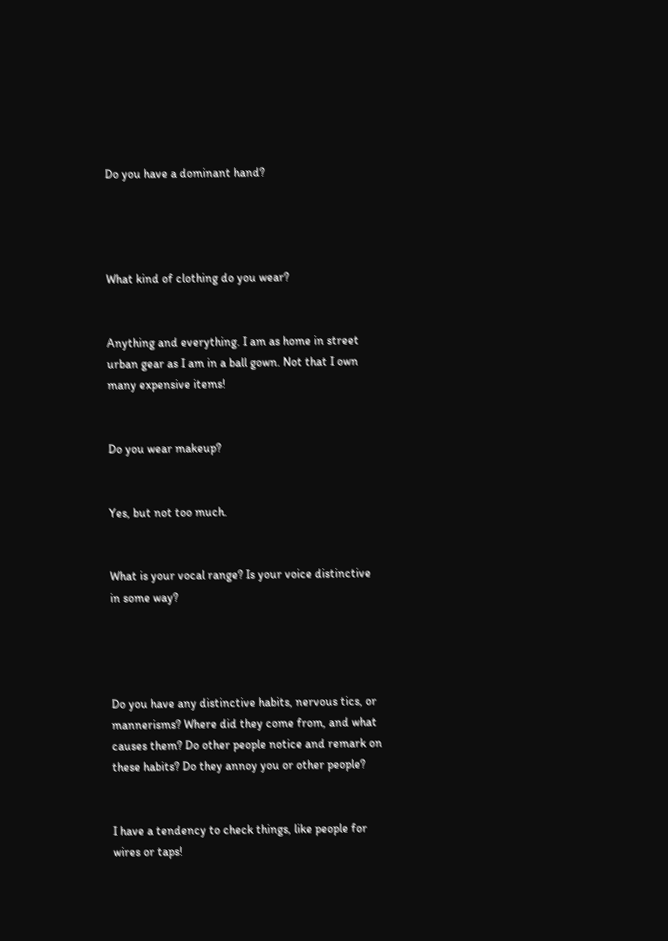Do you have a dominant hand?




What kind of clothing do you wear?


Anything and everything. I am as home in street urban gear as I am in a ball gown. Not that I own many expensive items!


Do you wear makeup?


Yes, but not too much.


What is your vocal range? Is your voice distinctive in some way?




Do you have any distinctive habits, nervous tics, or mannerisms? Where did they come from, and what causes them? Do other people notice and remark on these habits? Do they annoy you or other people?


I have a tendency to check things, like people for wires or taps!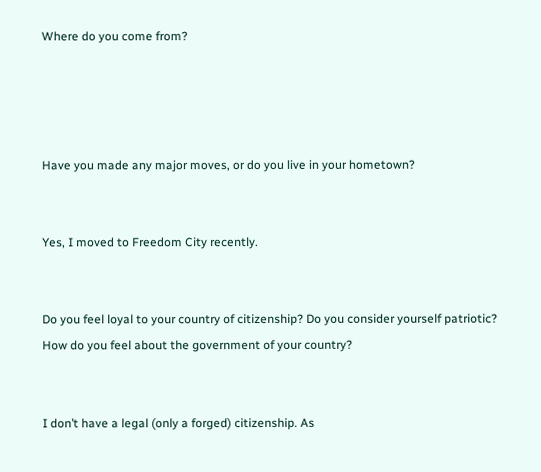Where do you come from?




Have you made any major moves, or do you live in your hometown?


Yes, I moved to Freedom City recently.


Do you feel loyal to your country of citizenship? Do you consider yourself patriotic? How do you feel about the government of your country?


I don’t have a legal (only a forged) citizenship. As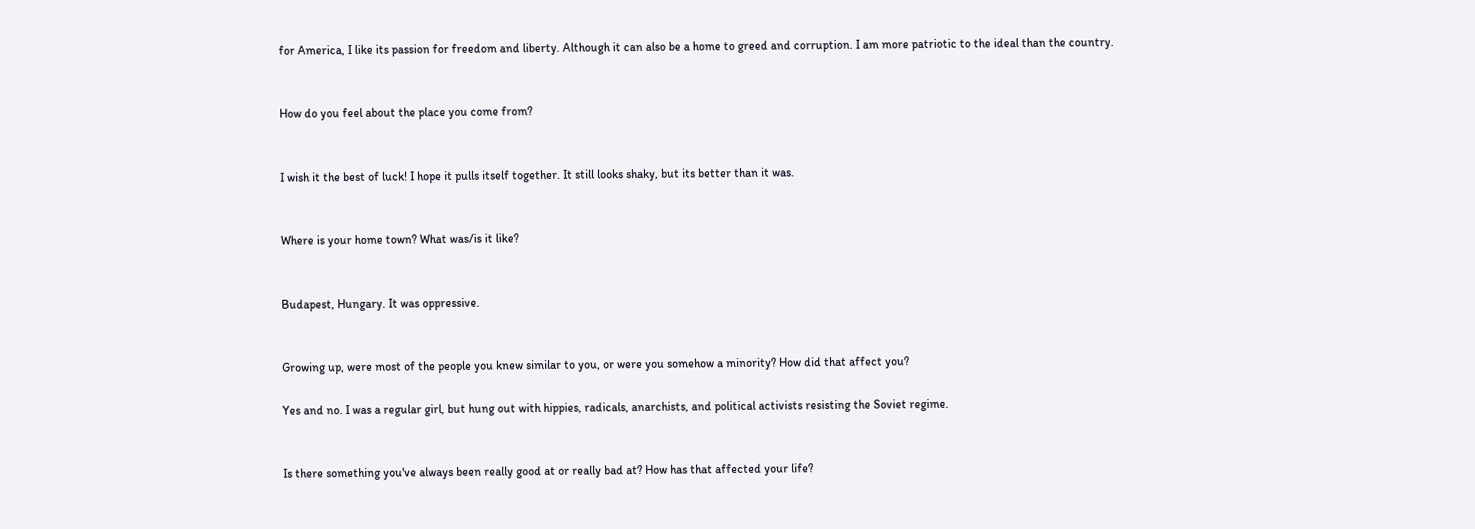for America, I like its passion for freedom and liberty. Although it can also be a home to greed and corruption. I am more patriotic to the ideal than the country.


How do you feel about the place you come from?


I wish it the best of luck! I hope it pulls itself together. It still looks shaky, but its better than it was.


Where is your home town? What was/is it like?


Budapest, Hungary. It was oppressive.


Growing up, were most of the people you knew similar to you, or were you somehow a minority? How did that affect you?

Yes and no. I was a regular girl, but hung out with hippies, radicals, anarchists, and political activists resisting the Soviet regime.


Is there something you've always been really good at or really bad at? How has that affected your life?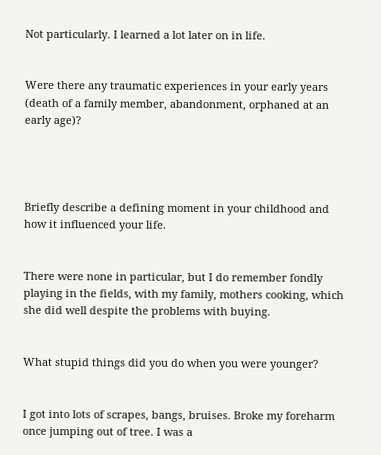Not particularly. I learned a lot later on in life.


Were there any traumatic experiences in your early years (death of a family member, abandonment, orphaned at an early age)?




Briefly describe a defining moment in your childhood and how it influenced your life.


There were none in particular, but I do remember fondly playing in the fields, with my family, mothers cooking, which she did well despite the problems with buying.


What stupid things did you do when you were younger?


I got into lots of scrapes, bangs, bruises. Broke my foreharm once jumping out of tree. I was a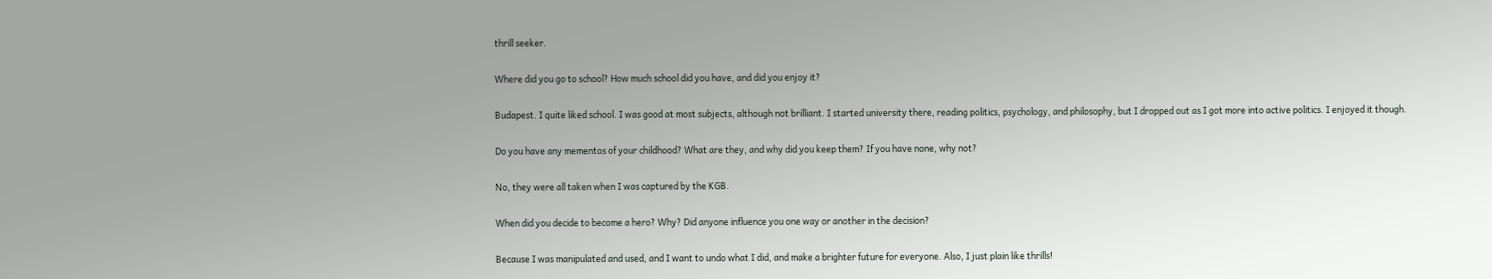thrill seeker.


Where did you go to school? How much school did you have, and did you enjoy it?


Budapest. I quite liked school. I was good at most subjects, although not brilliant. I started university there, reading politics, psychology, and philosophy, but I dropped out as I got more into active politics. I enjoyed it though.


Do you have any mementos of your childhood? What are they, and why did you keep them? If you have none, why not?


No, they were all taken when I was captured by the KGB.


When did you decide to become a hero? Why? Did anyone influence you one way or another in the decision?


Because I was manipulated and used, and I want to undo what I did, and make a brighter future for everyone. Also, I just plain like thrills!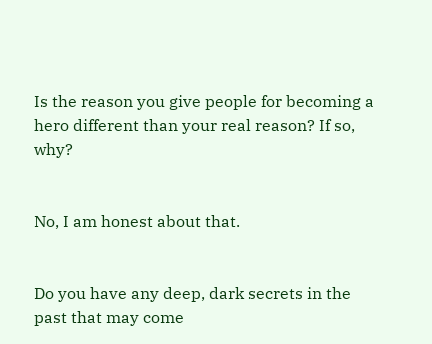Is the reason you give people for becoming a hero different than your real reason? If so, why?


No, I am honest about that.


Do you have any deep, dark secrets in the past that may come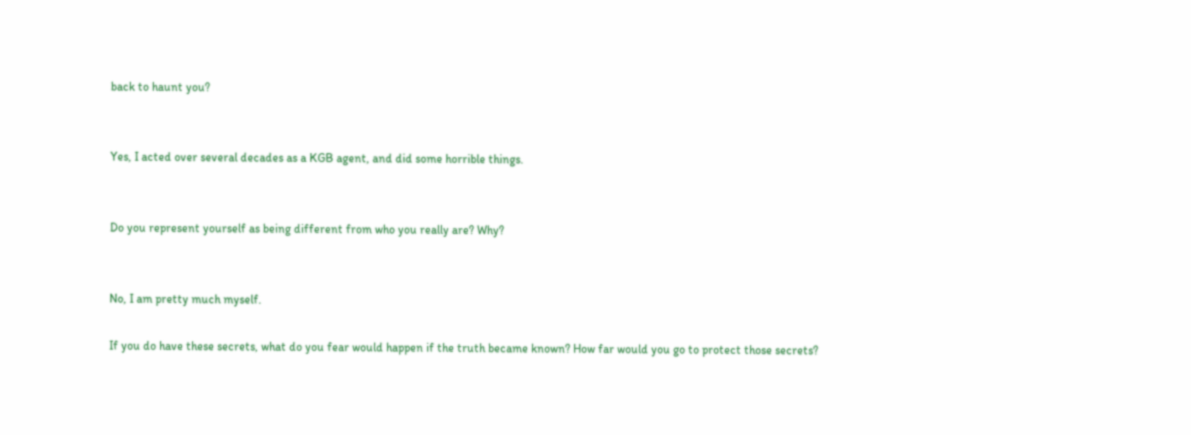back to haunt you?


Yes, I acted over several decades as a KGB agent, and did some horrible things.


Do you represent yourself as being different from who you really are? Why?


No, I am pretty much myself.

If you do have these secrets, what do you fear would happen if the truth became known? How far would you go to protect those secrets?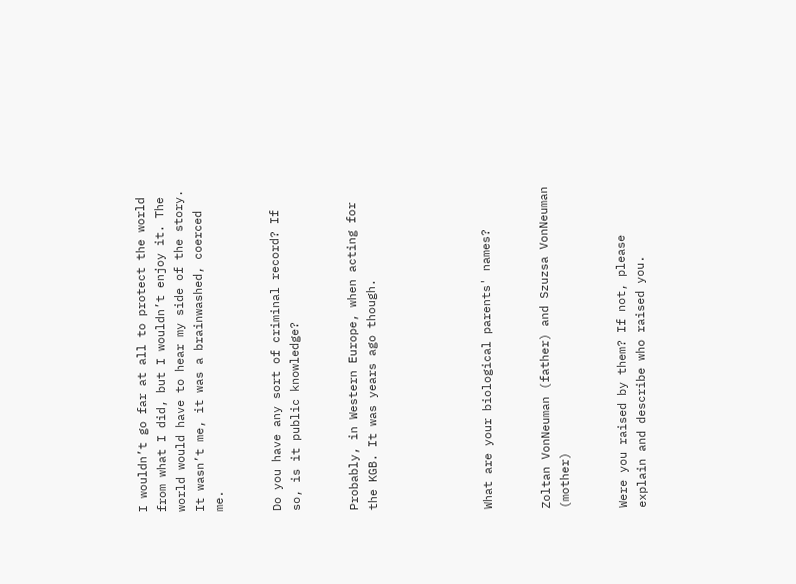I wouldn’t go far at all to protect the world from what I did, but I wouldn’t enjoy it. The world would have to hear my side of the story. It wasn’t me, it was a brainwashed, coerced me.


Do you have any sort of criminal record? If so, is it public knowledge?


Probably, in Western Europe, when acting for the KGB. It was years ago though.





What are your biological parents' names?


Zoltan VonNeuman (father) and Szuzsa VonNeuman (mother)


Were you raised by them? If not, please explain and describe who raised you.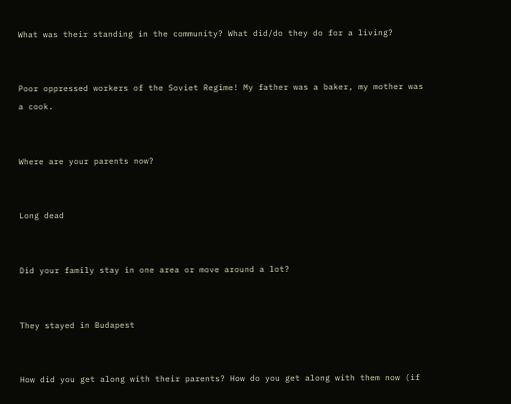What was their standing in the community? What did/do they do for a living?


Poor oppressed workers of the Soviet Regime! My father was a baker, my mother was a cook.


Where are your parents now?


Long dead


Did your family stay in one area or move around a lot?


They stayed in Budapest


How did you get along with their parents? How do you get along with them now (if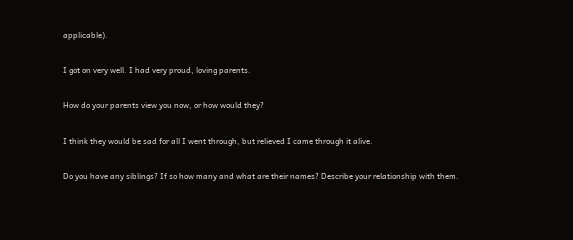applicable).


I got on very well. I had very proud, loving parents.


How do your parents view you now, or how would they?


I think they would be sad for all I went through, but relieved I came through it alive.


Do you have any siblings? If so how many and what are their names? Describe your relationship with them.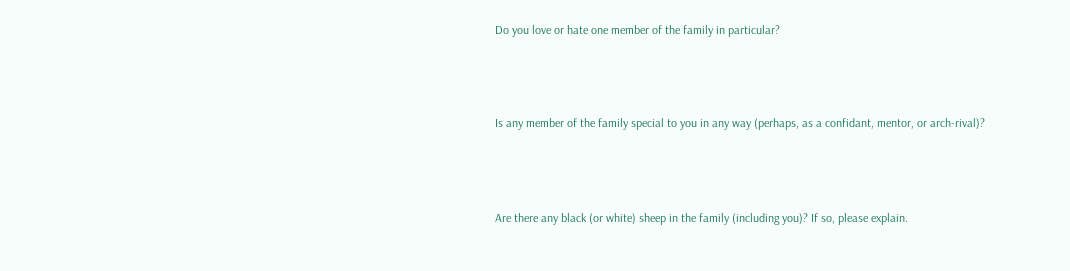Do you love or hate one member of the family in particular?




Is any member of the family special to you in any way (perhaps, as a confidant, mentor, or arch-rival)?




Are there any black (or white) sheep in the family (including you)? If so, please explain.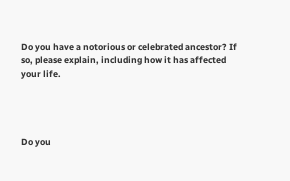Do you have a notorious or celebrated ancestor? If so, please explain, including how it has affected your life.




Do you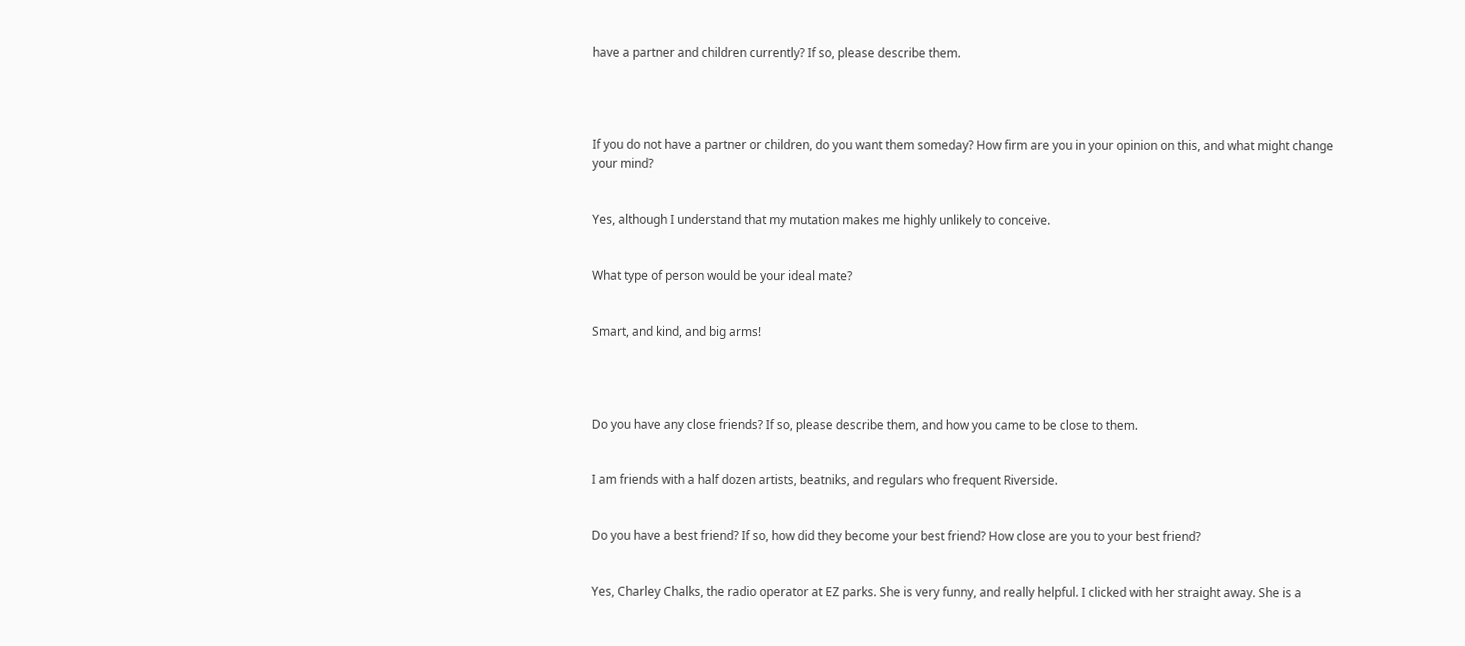have a partner and children currently? If so, please describe them.




If you do not have a partner or children, do you want them someday? How firm are you in your opinion on this, and what might change your mind?


Yes, although I understand that my mutation makes me highly unlikely to conceive.


What type of person would be your ideal mate?


Smart, and kind, and big arms!




Do you have any close friends? If so, please describe them, and how you came to be close to them.


I am friends with a half dozen artists, beatniks, and regulars who frequent Riverside.


Do you have a best friend? If so, how did they become your best friend? How close are you to your best friend?


Yes, Charley Chalks, the radio operator at EZ parks. She is very funny, and really helpful. I clicked with her straight away. She is a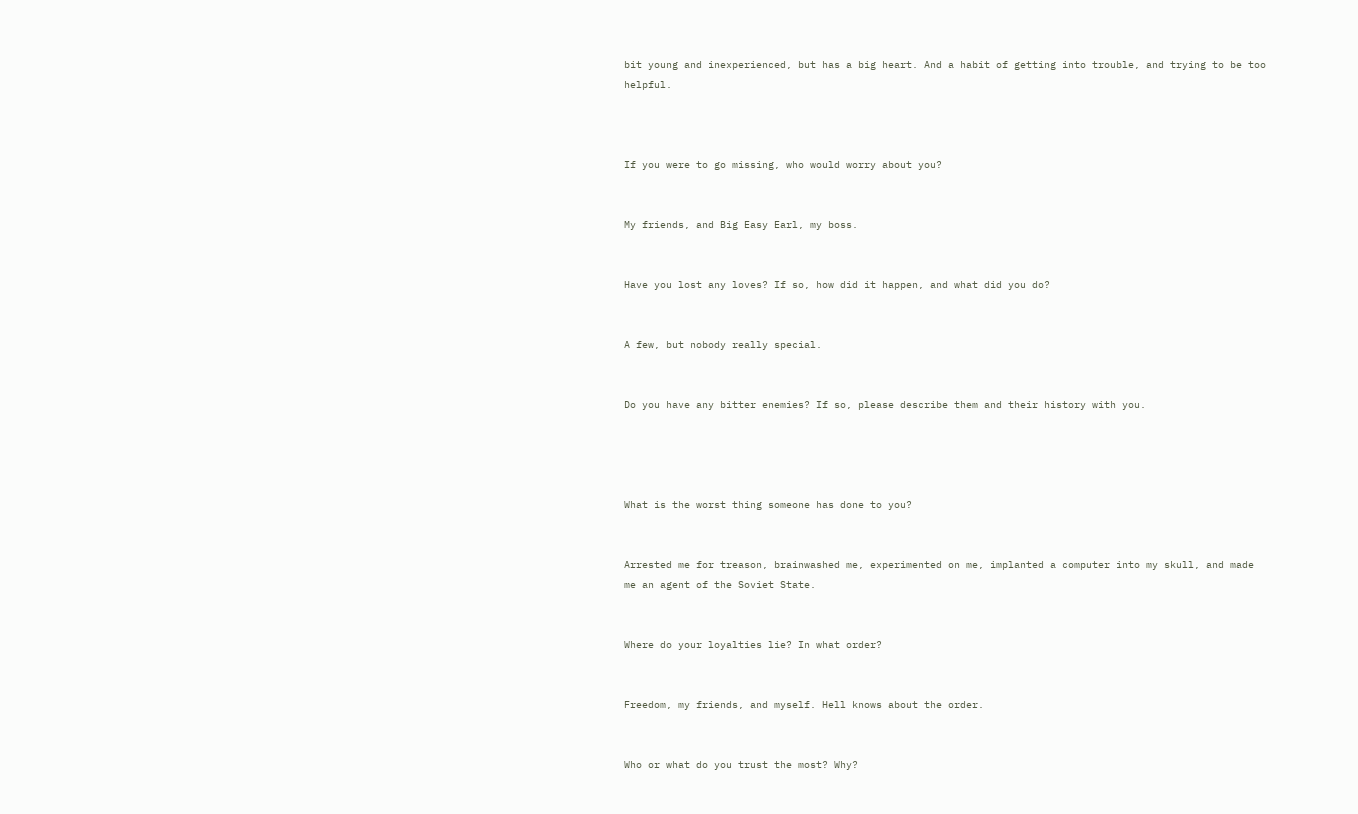bit young and inexperienced, but has a big heart. And a habit of getting into trouble, and trying to be too helpful.



If you were to go missing, who would worry about you?


My friends, and Big Easy Earl, my boss.


Have you lost any loves? If so, how did it happen, and what did you do?


A few, but nobody really special.


Do you have any bitter enemies? If so, please describe them and their history with you.




What is the worst thing someone has done to you?


Arrested me for treason, brainwashed me, experimented on me, implanted a computer into my skull, and made me an agent of the Soviet State.


Where do your loyalties lie? In what order?


Freedom, my friends, and myself. Hell knows about the order.


Who or what do you trust the most? Why?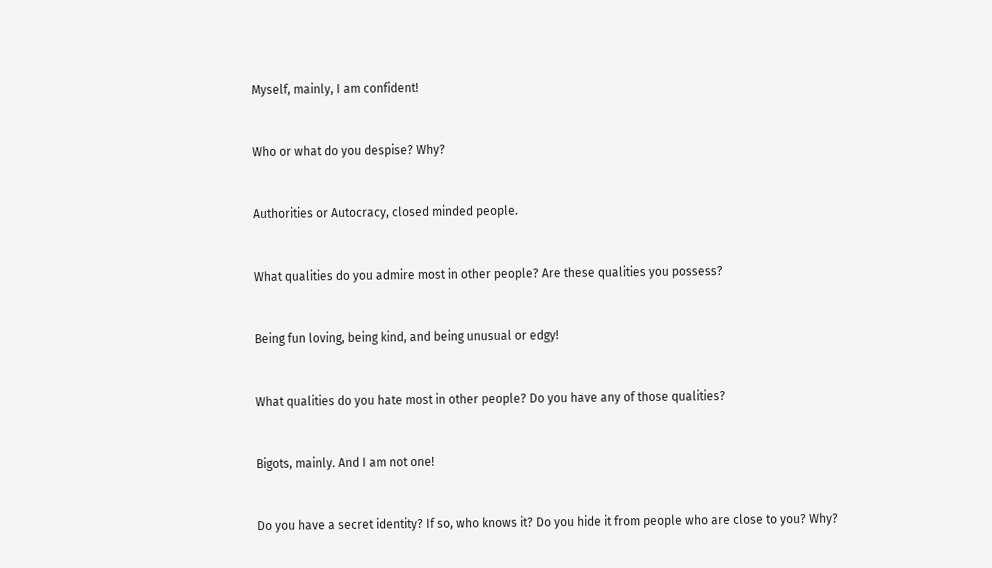Myself, mainly, I am confident!


Who or what do you despise? Why?


Authorities or Autocracy, closed minded people.


What qualities do you admire most in other people? Are these qualities you possess?


Being fun loving, being kind, and being unusual or edgy!


What qualities do you hate most in other people? Do you have any of those qualities?


Bigots, mainly. And I am not one!


Do you have a secret identity? If so, who knows it? Do you hide it from people who are close to you? Why?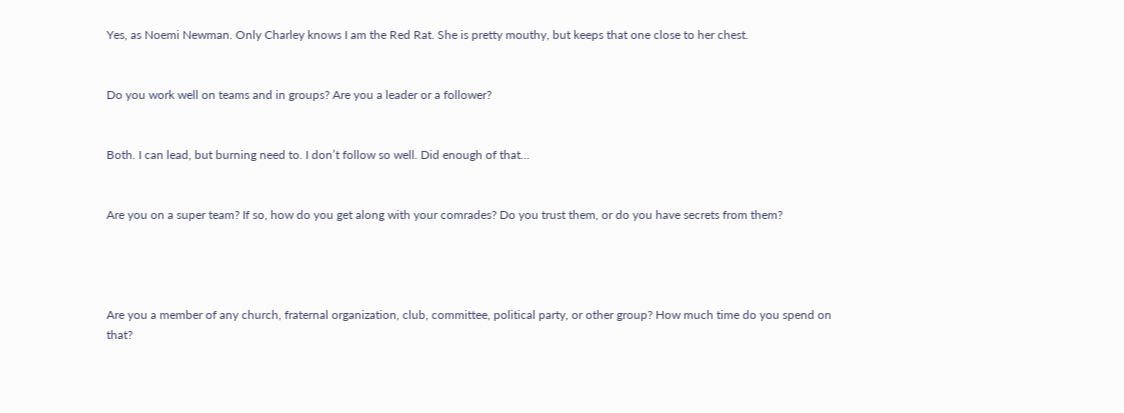Yes, as Noemi Newman. Only Charley knows I am the Red Rat. She is pretty mouthy, but keeps that one close to her chest.


Do you work well on teams and in groups? Are you a leader or a follower?


Both. I can lead, but burning need to. I don’t follow so well. Did enough of that…


Are you on a super team? If so, how do you get along with your comrades? Do you trust them, or do you have secrets from them?




Are you a member of any church, fraternal organization, club, committee, political party, or other group? How much time do you spend on that?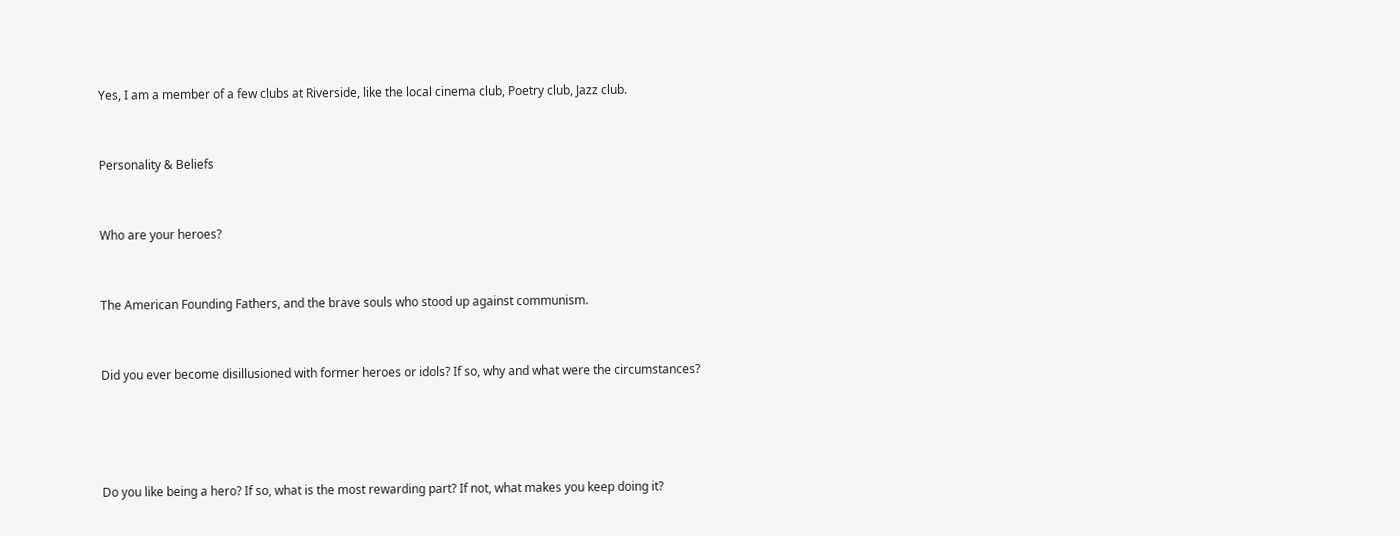Yes, I am a member of a few clubs at Riverside, like the local cinema club, Poetry club, Jazz club.


Personality & Beliefs


Who are your heroes?


The American Founding Fathers, and the brave souls who stood up against communism.


Did you ever become disillusioned with former heroes or idols? If so, why and what were the circumstances?




Do you like being a hero? If so, what is the most rewarding part? If not, what makes you keep doing it?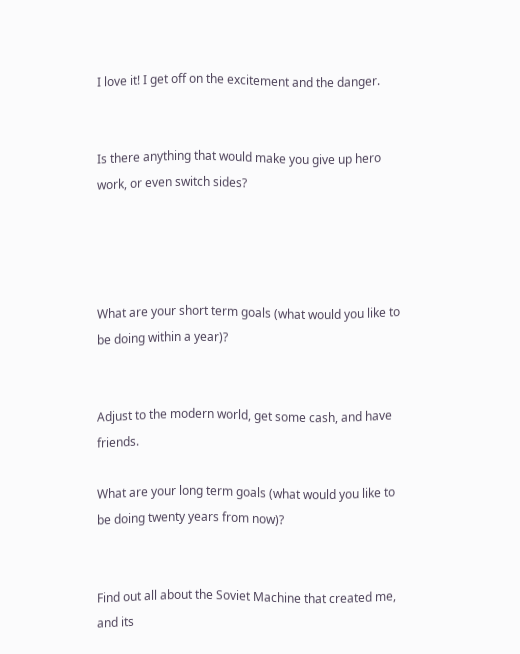I love it! I get off on the excitement and the danger.


Is there anything that would make you give up hero work, or even switch sides?




What are your short term goals (what would you like to be doing within a year)?


Adjust to the modern world, get some cash, and have friends.

What are your long term goals (what would you like to be doing twenty years from now)?


Find out all about the Soviet Machine that created me, and its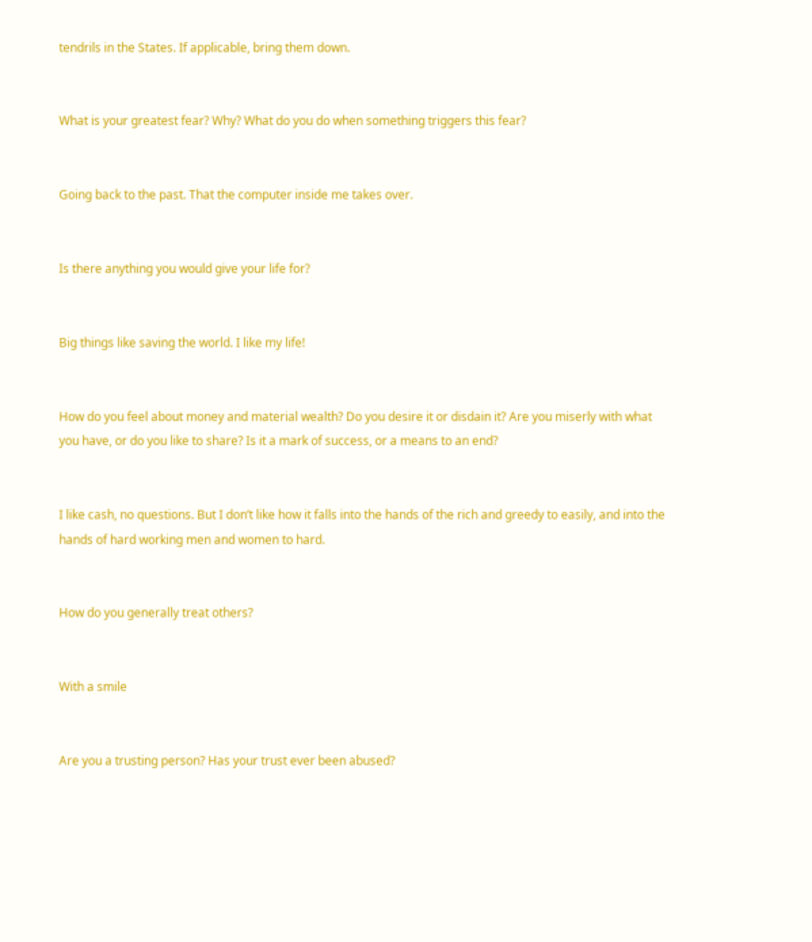tendrils in the States. If applicable, bring them down.


What is your greatest fear? Why? What do you do when something triggers this fear?


Going back to the past. That the computer inside me takes over.


Is there anything you would give your life for?


Big things like saving the world. I like my life!


How do you feel about money and material wealth? Do you desire it or disdain it? Are you miserly with what you have, or do you like to share? Is it a mark of success, or a means to an end?


I like cash, no questions. But I don’t like how it falls into the hands of the rich and greedy to easily, and into the hands of hard working men and women to hard.


How do you generally treat others?


With a smile


Are you a trusting person? Has your trust ever been abused?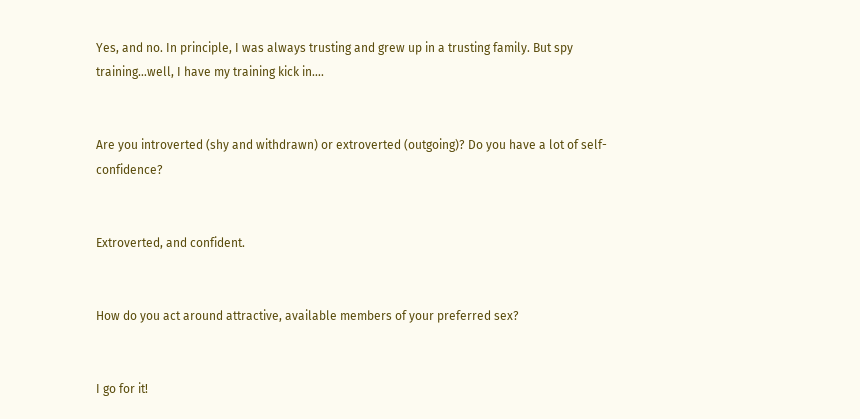Yes, and no. In principle, I was always trusting and grew up in a trusting family. But spy training…well, I have my training kick in….


Are you introverted (shy and withdrawn) or extroverted (outgoing)? Do you have a lot of self-confidence?


Extroverted, and confident.


How do you act around attractive, available members of your preferred sex?


I go for it!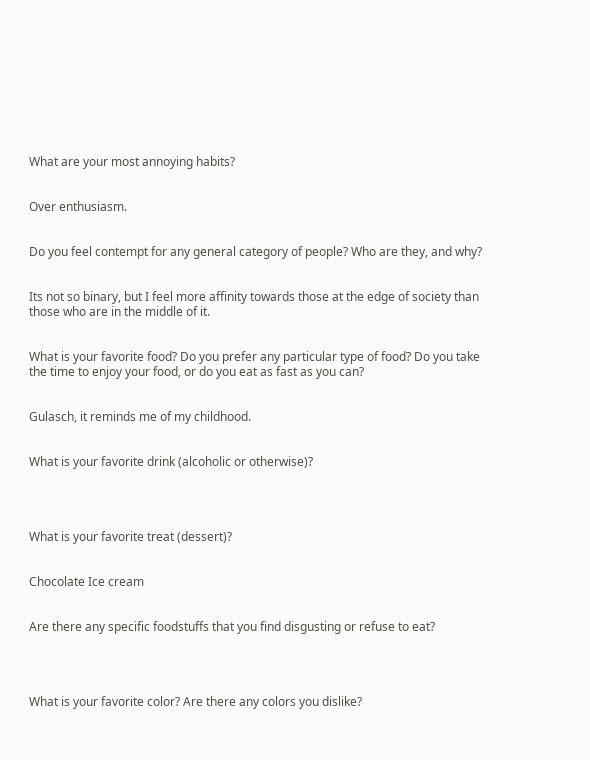What are your most annoying habits?


Over enthusiasm.


Do you feel contempt for any general category of people? Who are they, and why?


Its not so binary, but I feel more affinity towards those at the edge of society than those who are in the middle of it.


What is your favorite food? Do you prefer any particular type of food? Do you take the time to enjoy your food, or do you eat as fast as you can?


Gulasch, it reminds me of my childhood.


What is your favorite drink (alcoholic or otherwise)?




What is your favorite treat (dessert)?


Chocolate Ice cream


Are there any specific foodstuffs that you find disgusting or refuse to eat?




What is your favorite color? Are there any colors you dislike?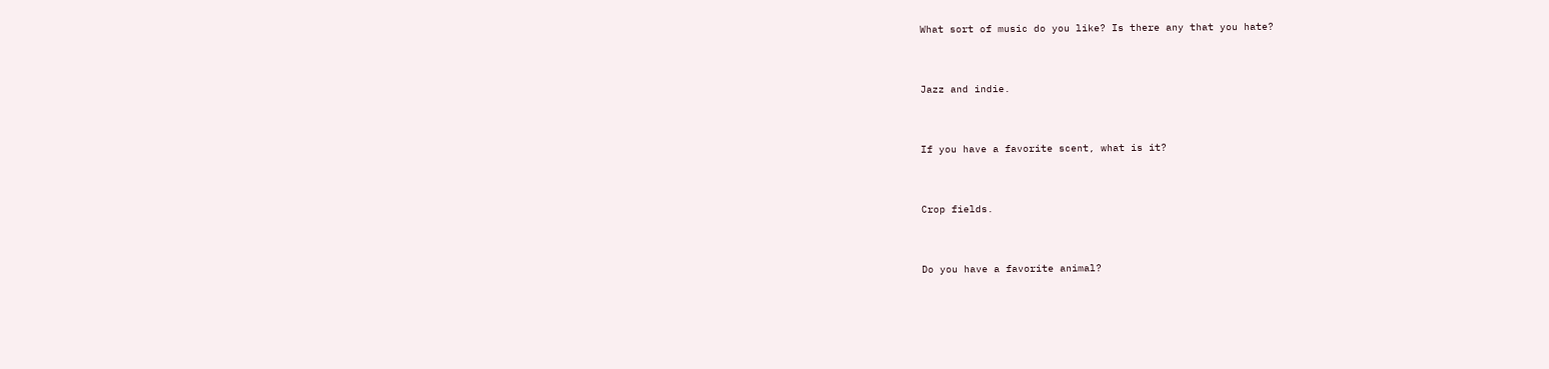What sort of music do you like? Is there any that you hate?


Jazz and indie.


If you have a favorite scent, what is it?


Crop fields.


Do you have a favorite animal?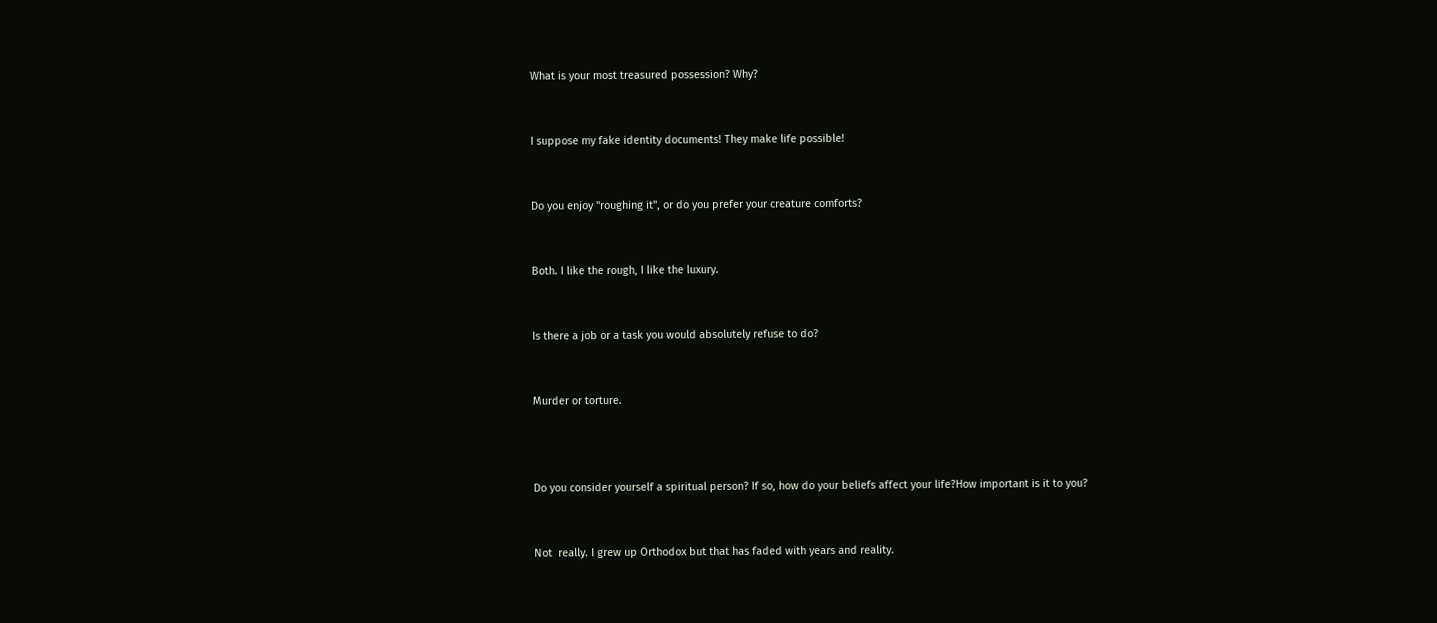What is your most treasured possession? Why?


I suppose my fake identity documents! They make life possible!


Do you enjoy "roughing it", or do you prefer your creature comforts?


Both. I like the rough, I like the luxury.


Is there a job or a task you would absolutely refuse to do?


Murder or torture.



Do you consider yourself a spiritual person? If so, how do your beliefs affect your life?How important is it to you?


Not  really. I grew up Orthodox but that has faded with years and reality.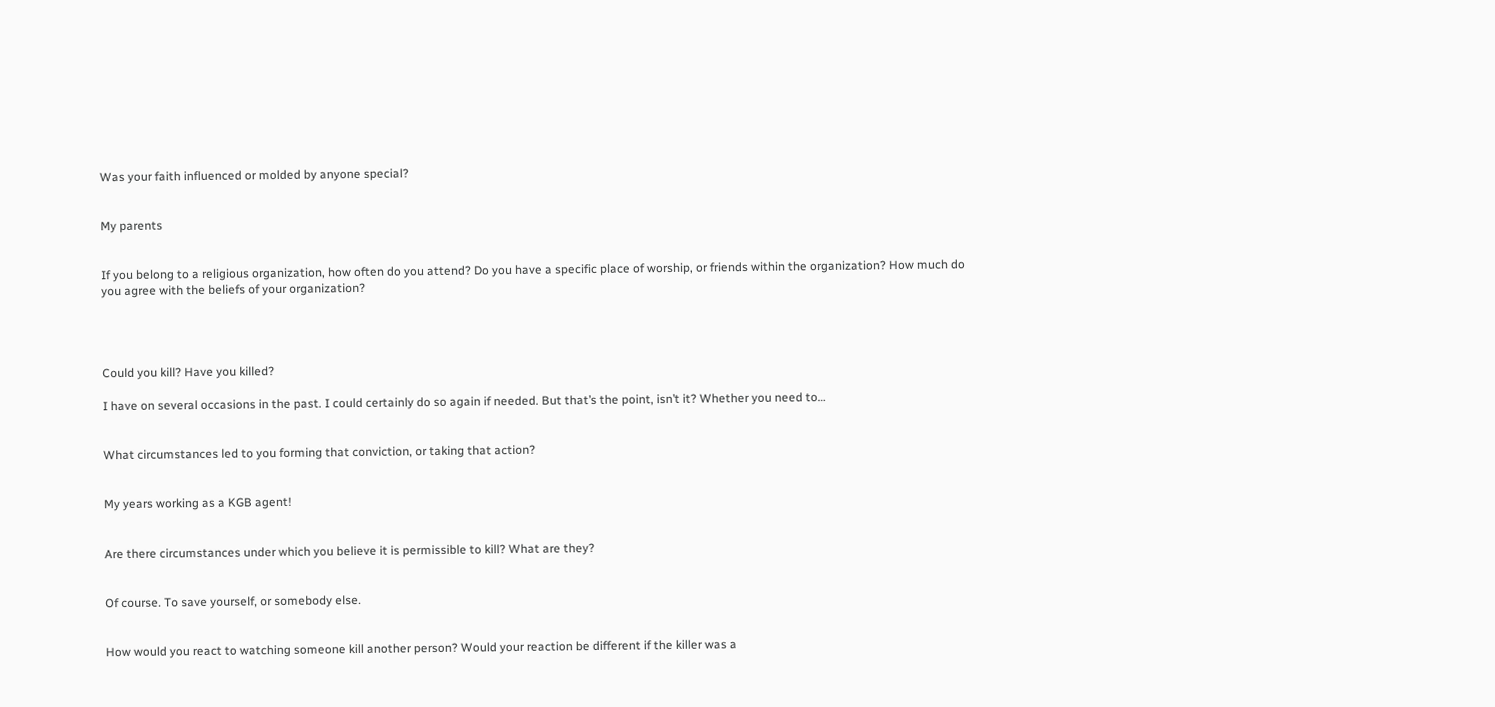Was your faith influenced or molded by anyone special?


My parents


If you belong to a religious organization, how often do you attend? Do you have a specific place of worship, or friends within the organization? How much do you agree with the beliefs of your organization?




Could you kill? Have you killed?

I have on several occasions in the past. I could certainly do so again if needed. But that’s the point, isn’t it? Whether you need to…


What circumstances led to you forming that conviction, or taking that action?


My years working as a KGB agent!


Are there circumstances under which you believe it is permissible to kill? What are they?


Of course. To save yourself, or somebody else.


How would you react to watching someone kill another person? Would your reaction be different if the killer was a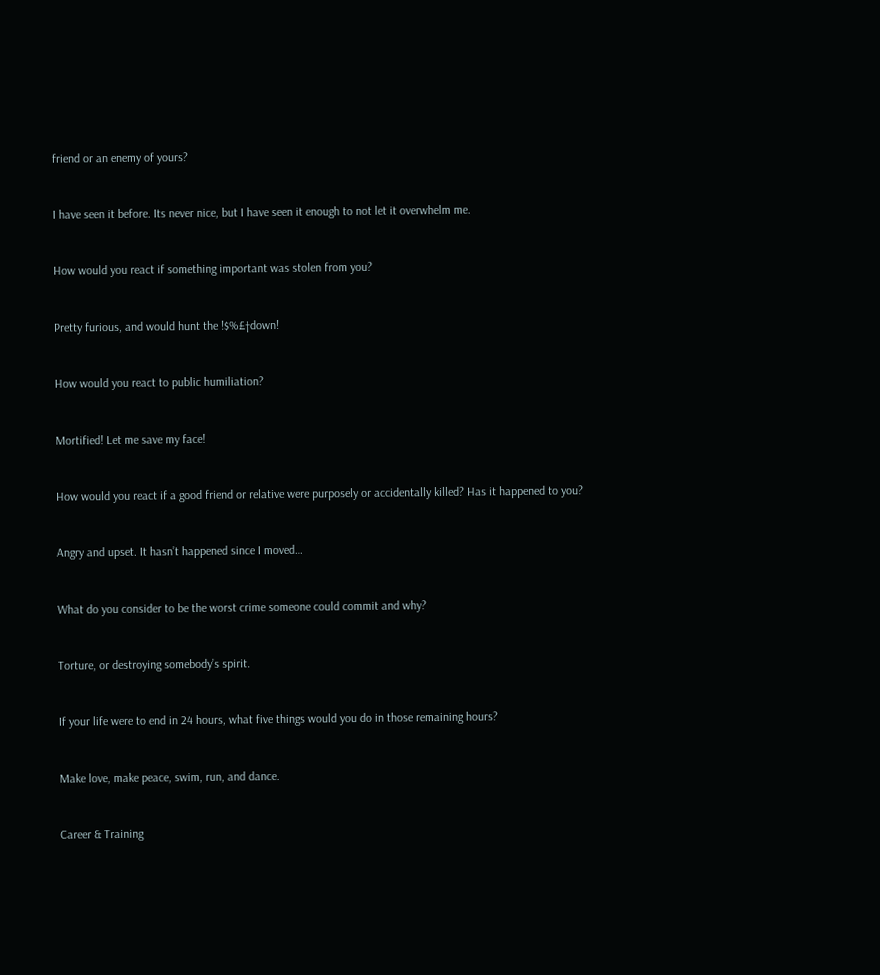friend or an enemy of yours?


I have seen it before. Its never nice, but I have seen it enough to not let it overwhelm me.


How would you react if something important was stolen from you?


Pretty furious, and would hunt the !$%£†down!


How would you react to public humiliation?


Mortified! Let me save my face!


How would you react if a good friend or relative were purposely or accidentally killed? Has it happened to you?


Angry and upset. It hasn’t happened since I moved…


What do you consider to be the worst crime someone could commit and why?


Torture, or destroying somebody’s spirit.


If your life were to end in 24 hours, what five things would you do in those remaining hours?


Make love, make peace, swim, run, and dance.


Career & Training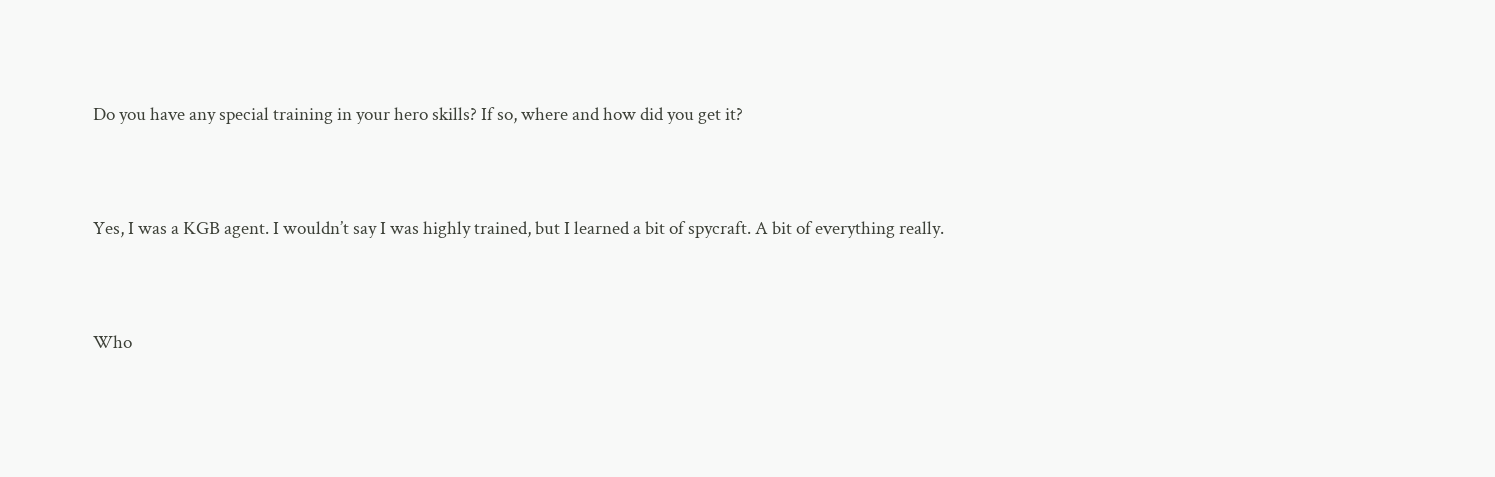Do you have any special training in your hero skills? If so, where and how did you get it?


Yes, I was a KGB agent. I wouldn’t say I was highly trained, but I learned a bit of spycraft. A bit of everything really.


Who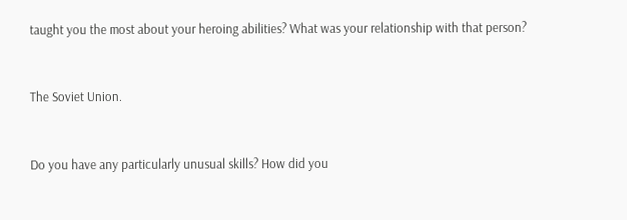taught you the most about your heroing abilities? What was your relationship with that person?


The Soviet Union.


Do you have any particularly unusual skills? How did you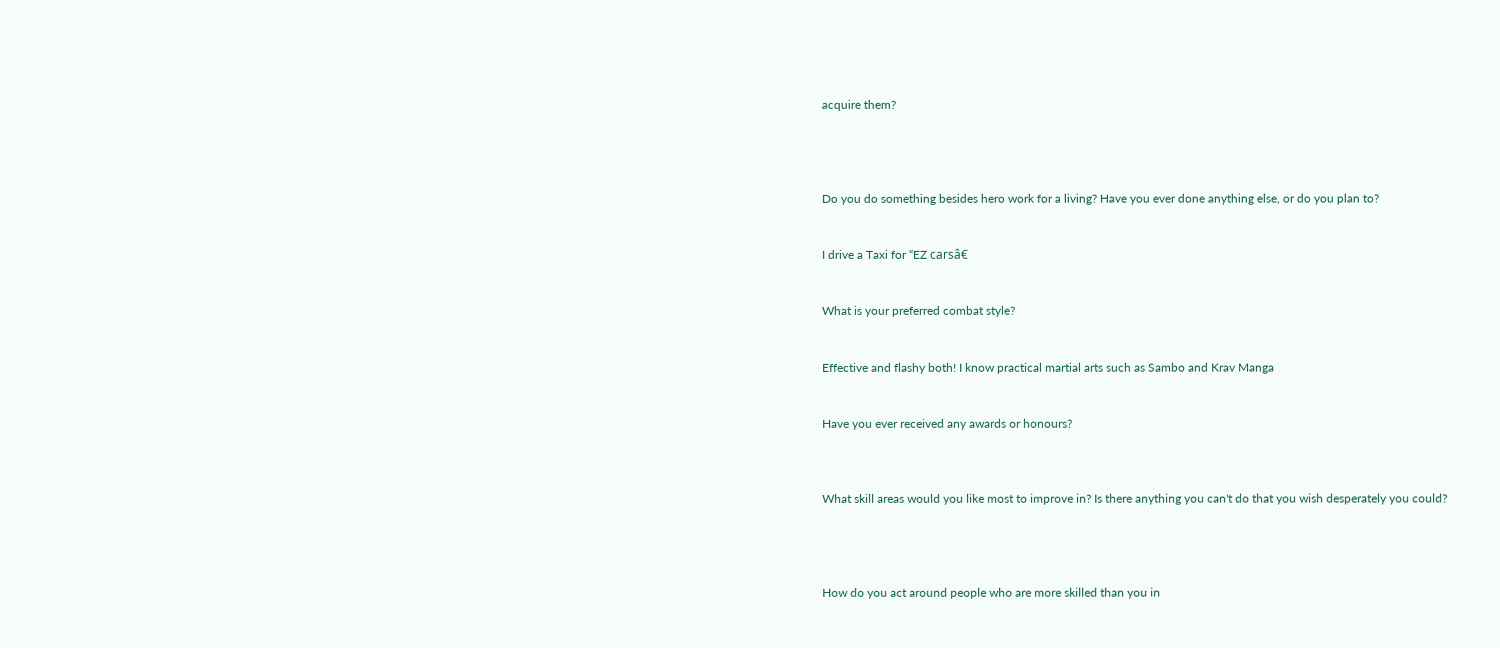acquire them?




Do you do something besides hero work for a living? Have you ever done anything else, or do you plan to?


I drive a Taxi for “EZ carsâ€


What is your preferred combat style?


Effective and flashy both! I know practical martial arts such as Sambo and Krav Manga


Have you ever received any awards or honours?



What skill areas would you like most to improve in? Is there anything you can't do that you wish desperately you could?




How do you act around people who are more skilled than you in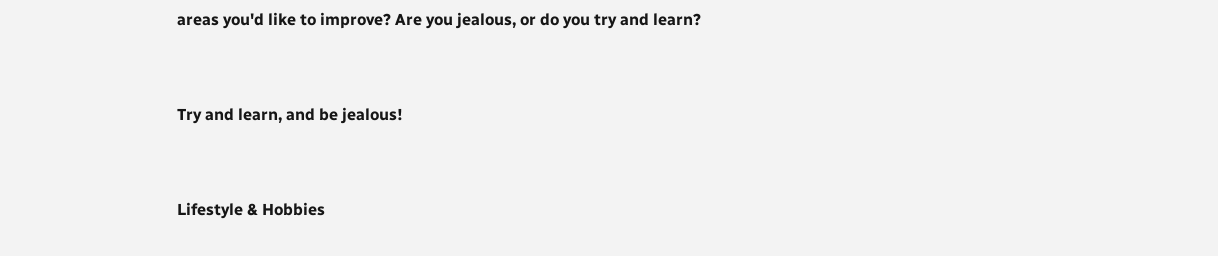areas you'd like to improve? Are you jealous, or do you try and learn?


Try and learn, and be jealous!


Lifestyle & Hobbies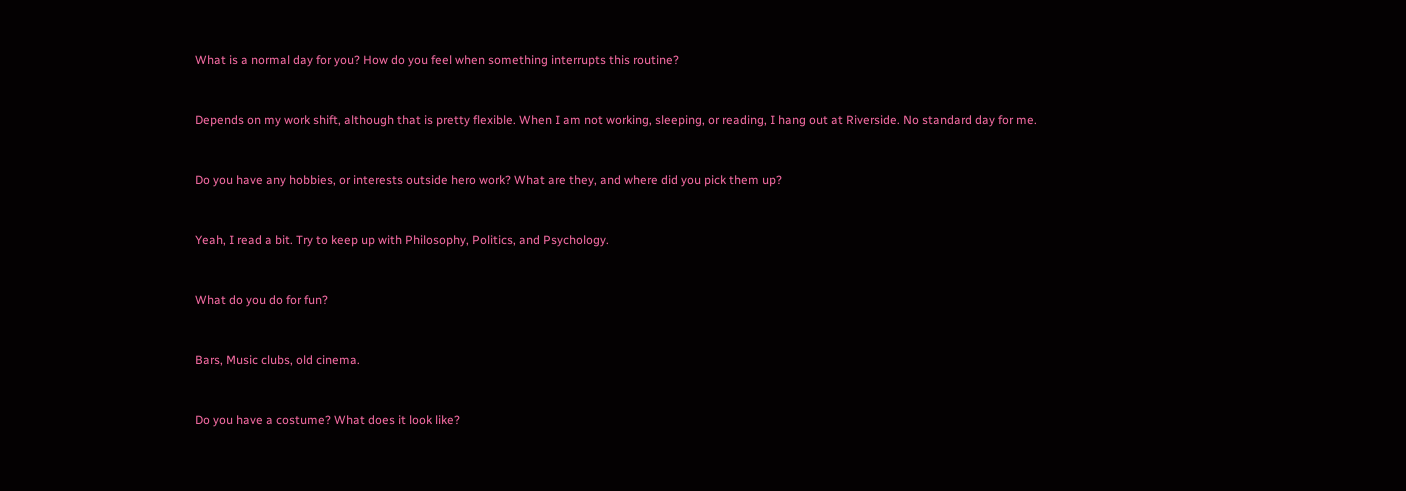What is a normal day for you? How do you feel when something interrupts this routine?


Depends on my work shift, although that is pretty flexible. When I am not working, sleeping, or reading, I hang out at Riverside. No standard day for me.


Do you have any hobbies, or interests outside hero work? What are they, and where did you pick them up?


Yeah, I read a bit. Try to keep up with Philosophy, Politics, and Psychology.


What do you do for fun?


Bars, Music clubs, old cinema.


Do you have a costume? What does it look like?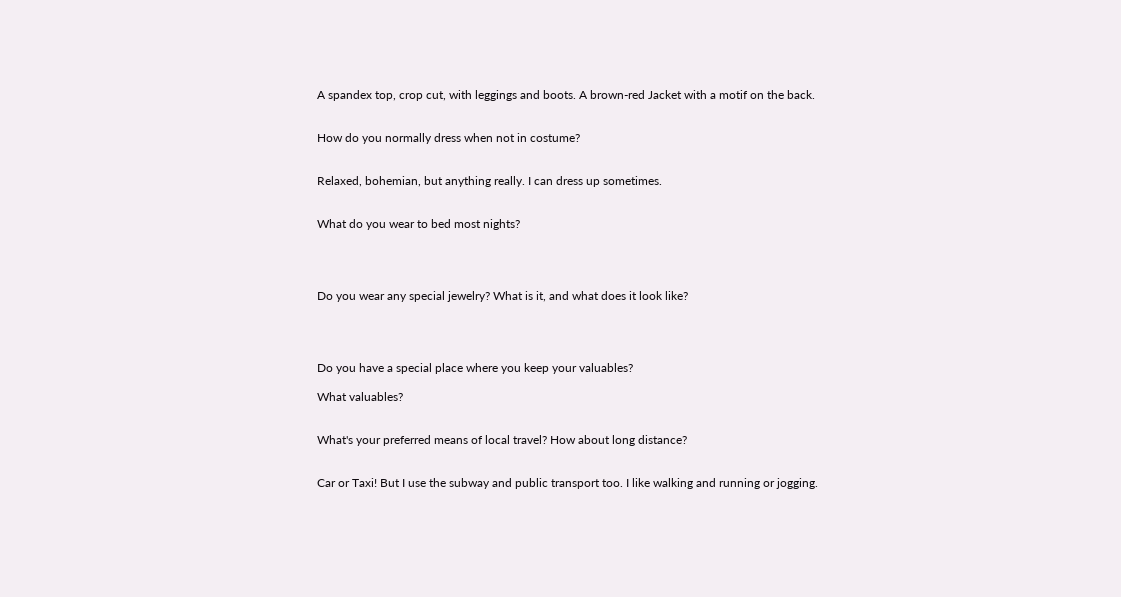A spandex top, crop cut, with leggings and boots. A brown-red Jacket with a motif on the back.


How do you normally dress when not in costume?


Relaxed, bohemian, but anything really. I can dress up sometimes.


What do you wear to bed most nights?




Do you wear any special jewelry? What is it, and what does it look like?




Do you have a special place where you keep your valuables?

What valuables?


What's your preferred means of local travel? How about long distance?


Car or Taxi! But I use the subway and public transport too. I like walking and running or jogging.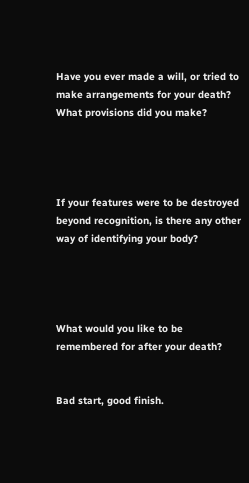Have you ever made a will, or tried to make arrangements for your death? What provisions did you make?




If your features were to be destroyed beyond recognition, is there any other way of identifying your body?




What would you like to be remembered for after your death?


Bad start, good finish.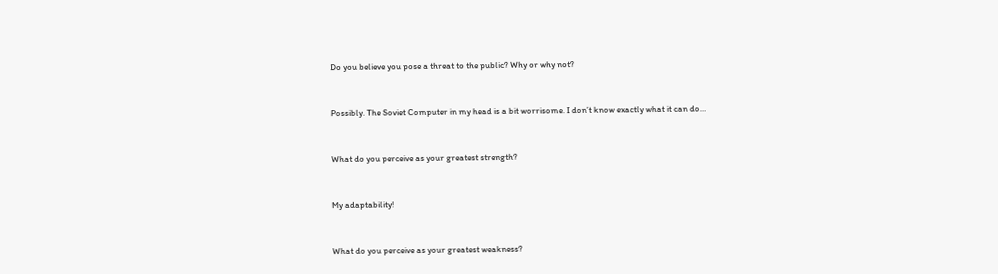Do you believe you pose a threat to the public? Why or why not?


Possibly. The Soviet Computer in my head is a bit worrisome. I don’t know exactly what it can do…


What do you perceive as your greatest strength?


My adaptability!


What do you perceive as your greatest weakness?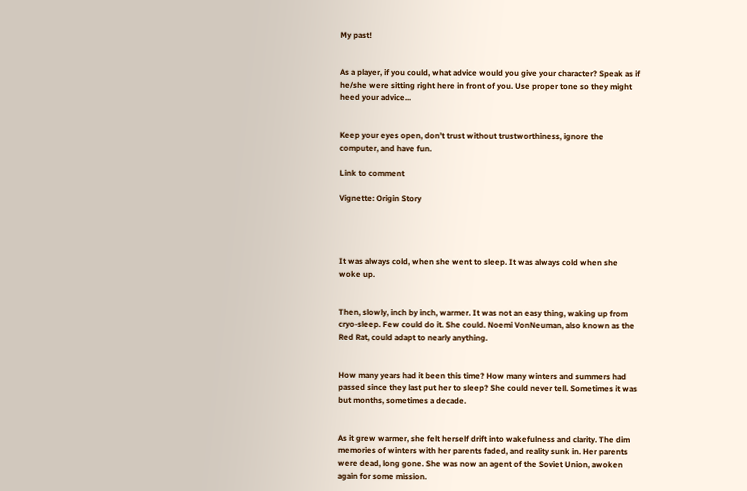My past!


As a player, if you could, what advice would you give your character? Speak as if he/she were sitting right here in front of you. Use proper tone so they might heed your advice...


Keep your eyes open, don’t trust without trustworthiness, ignore the computer, and have fun.

Link to comment

Vignette: Origin Story




It was always cold, when she went to sleep. It was always cold when she woke up.


Then, slowly, inch by inch, warmer. It was not an easy thing, waking up from cryo-sleep. Few could do it. She could. Noemi VonNeuman, also known as the Red Rat, could adapt to nearly anything.


How many years had it been this time? How many winters and summers had passed since they last put her to sleep? She could never tell. Sometimes it was but months, sometimes a decade.


As it grew warmer, she felt herself drift into wakefulness and clarity. The dim memories of winters with her parents faded, and reality sunk in. Her parents were dead, long gone. She was now an agent of the Soviet Union, awoken again for some mission.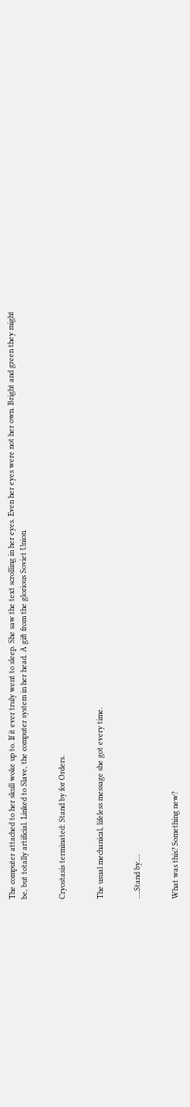The computer attached to her skull woke up to. If it ever truly went to sleep. She saw the text scrolling in her eyes. Even her eyes were not her own. Bright and green they might be, but totally artificial. Linked to Slave, the computer system in her head. A gift from the glorious Soviet Union.


Cryostasis terminated: Stand by for Orders.


The usual mechanical, lifeless message she got every time.


….Stand by....


What was this? Something new?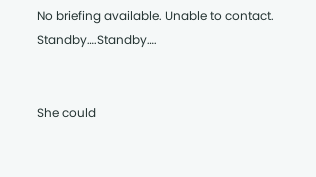No briefing available. Unable to contact. Standby….Standby….


She could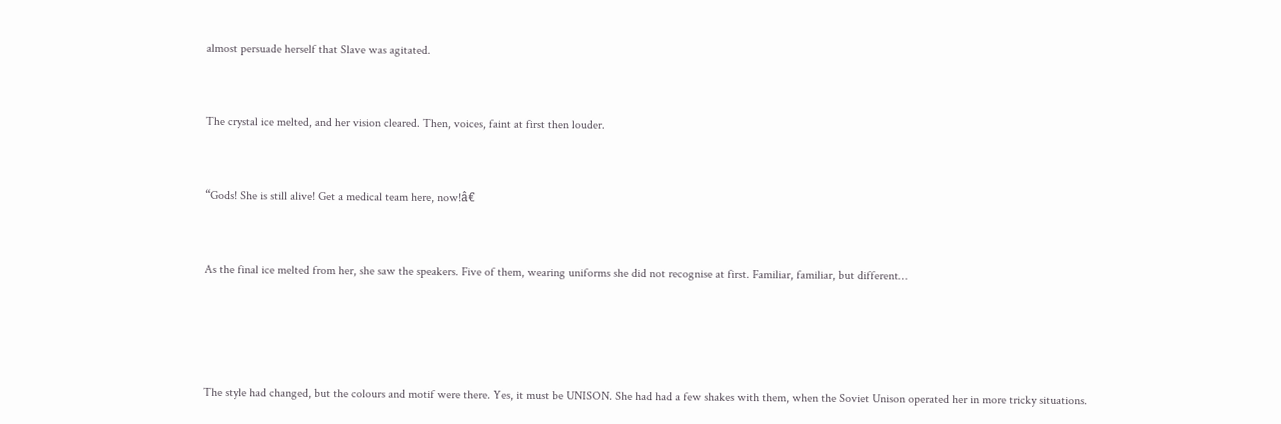almost persuade herself that Slave was agitated.


The crystal ice melted, and her vision cleared. Then, voices, faint at first then louder.


“Gods! She is still alive! Get a medical team here, now!â€


As the final ice melted from her, she saw the speakers. Five of them, wearing uniforms she did not recognise at first. Familiar, familiar, but different…




The style had changed, but the colours and motif were there. Yes, it must be UNISON. She had had a few shakes with them, when the Soviet Unison operated her in more tricky situations.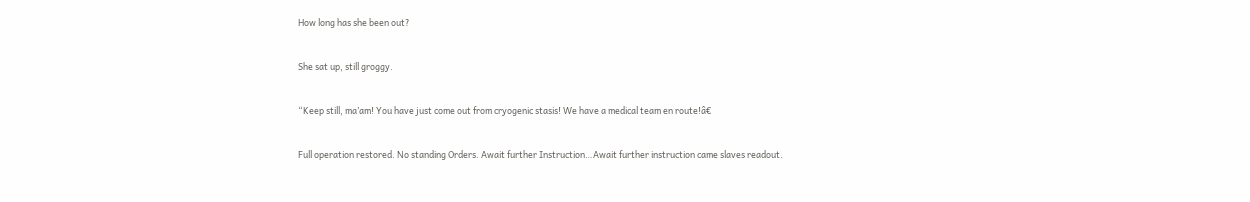How long has she been out?


She sat up, still groggy.


“Keep still, ma’am! You have just come out from cryogenic stasis! We have a medical team en route!â€


Full operation restored. No standing Orders. Await further Instruction…Await further instruction came slaves readout.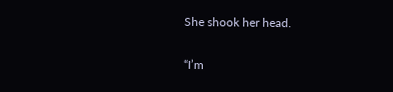She shook her head.


“I’m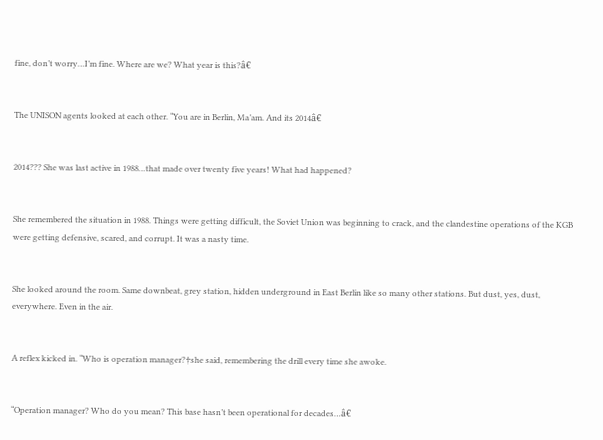fine, don’t worry…I’m fine. Where are we? What year is this?â€


The UNISON agents looked at each other. “You are in Berlin, Ma’am. And its 2014â€


2014??? She was last active in 1988…that made over twenty five years! What had happened?


She remembered the situation in 1988. Things were getting difficult, the Soviet Union was beginning to crack, and the clandestine operations of the KGB were getting defensive, scared, and corrupt. It was a nasty time.


She looked around the room. Same downbeat, grey station, hidden underground in East Berlin like so many other stations. But dust, yes, dust, everywhere. Even in the air.


A reflex kicked in. “Who is operation manager?†she said, remembering the drill every time she awoke.


“Operation manager? Who do you mean? This base hasn’t been operational for decades…â€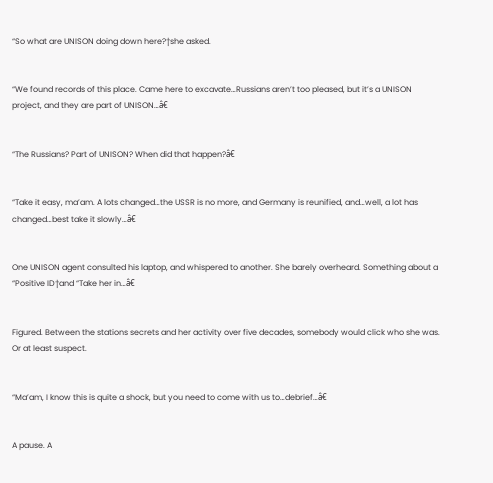“So what are UNISON doing down here?†she asked.


“We found records of this place. Came here to excavate…Russians aren’t too pleased, but it’s a UNISON project, and they are part of UNISON…â€


“The Russians? Part of UNISON? When did that happen?â€


“Take it easy, ma’am. A lots changed…the USSR is no more, and Germany is reunified, and…well, a lot has changed…best take it slowly…â€


One UNISON agent consulted his laptop, and whispered to another. She barely overheard. Something about a “Positive ID†and “Take her in…â€


Figured. Between the stations secrets and her activity over five decades, somebody would click who she was. Or at least suspect.


“Ma’am, I know this is quite a shock, but you need to come with us to…debrief…â€


A pause. A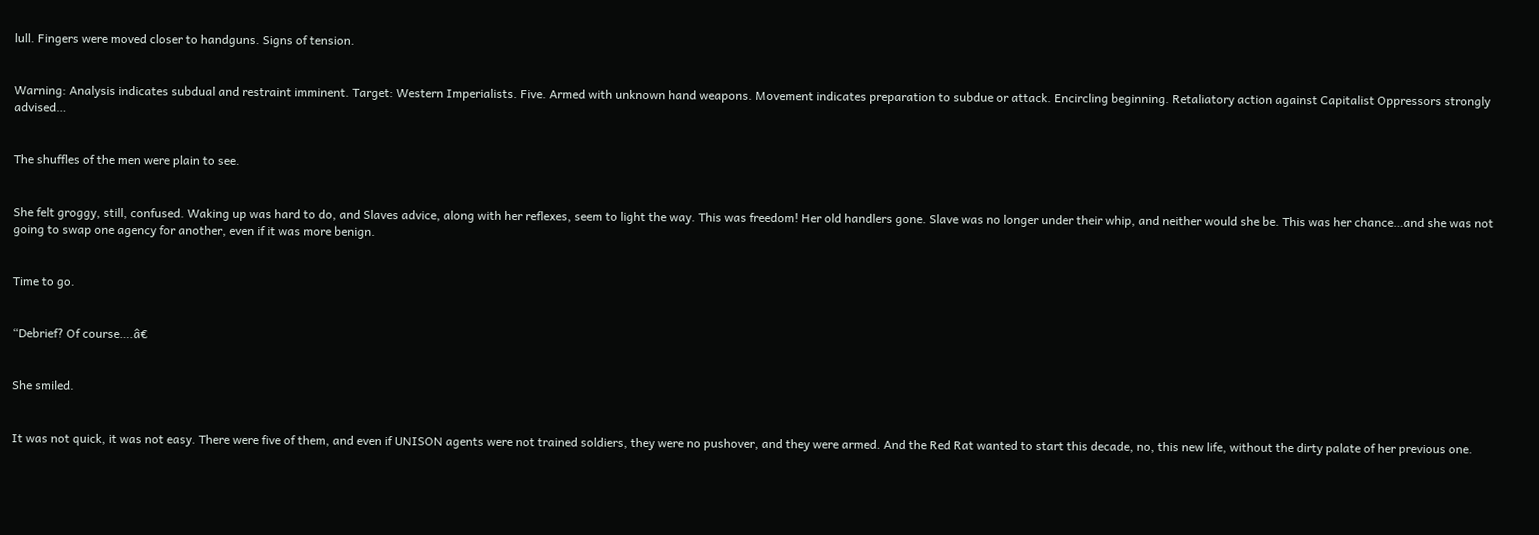lull. Fingers were moved closer to handguns. Signs of tension.


Warning: Analysis indicates subdual and restraint imminent. Target: Western Imperialists. Five. Armed with unknown hand weapons. Movement indicates preparation to subdue or attack. Encircling beginning. Retaliatory action against Capitalist Oppressors strongly advised…


The shuffles of the men were plain to see.


She felt groggy, still, confused. Waking up was hard to do, and Slaves advice, along with her reflexes, seem to light the way. This was freedom! Her old handlers gone. Slave was no longer under their whip, and neither would she be. This was her chance…and she was not going to swap one agency for another, even if it was more benign.


Time to go.


“Debrief? Of course….â€


She smiled.


It was not quick, it was not easy. There were five of them, and even if UNISON agents were not trained soldiers, they were no pushover, and they were armed. And the Red Rat wanted to start this decade, no, this new life, without the dirty palate of her previous one.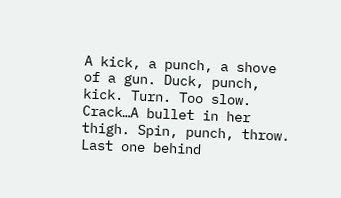A kick, a punch, a shove of a gun. Duck, punch, kick. Turn. Too slow. Crack…A bullet in her thigh. Spin, punch, throw. Last one behind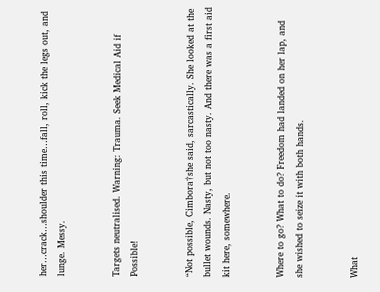her…crack…shoulder this time…fall, roll, kick the legs out, and lunge. Messy.


Targets neutralised. Warning: Trauma. Seek Medical Aid if Possible!


“Not possible, Cimbora†she said, sarcastically. She looked at the bullet wounds. Nasty, but not too nasty. And there was a first aid kit here, somewhere.


Where to go? What to do? Freedom had landed on her lap, and she wished to seize it with both hands.


What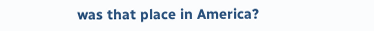was that place in America?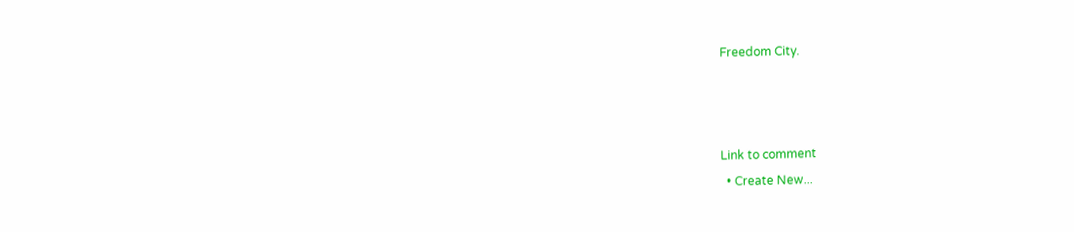Freedom City.



Link to comment
  • Create New...